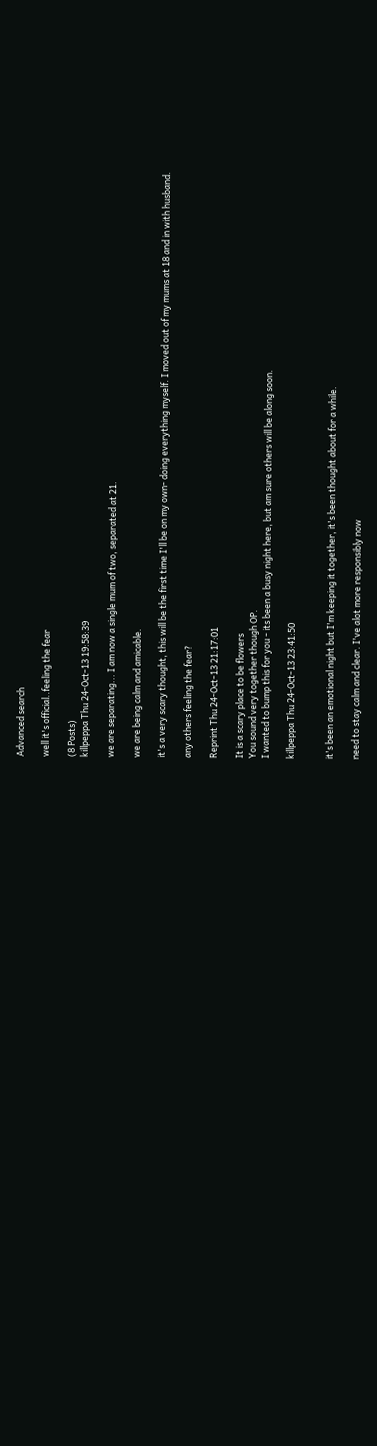Advanced search

well it's official..feeling the fear

(8 Posts)
killpeppa Thu 24-Oct-13 19:58:39

we are separating... I am now a single mum of two, separated at 21.

we are being calm and amicable.

it's a very scary thought, this will be the first time I'll be on my own- doing everything myself. I moved out of my mums at 18 and in with husband.

any others feeling the fear?

Reprint Thu 24-Oct-13 21:17:01

It is a scary place to be flowers
You sound very together though OP.
I wanted to bump this for you - its been a busy night here, but am sure others will be along soon.

killpeppa Thu 24-Oct-13 23:41:50


it's been an emotional night but I'm keeping it together, it's been thought about for a while.

need to stay calm and clear. I've alot more responsibly now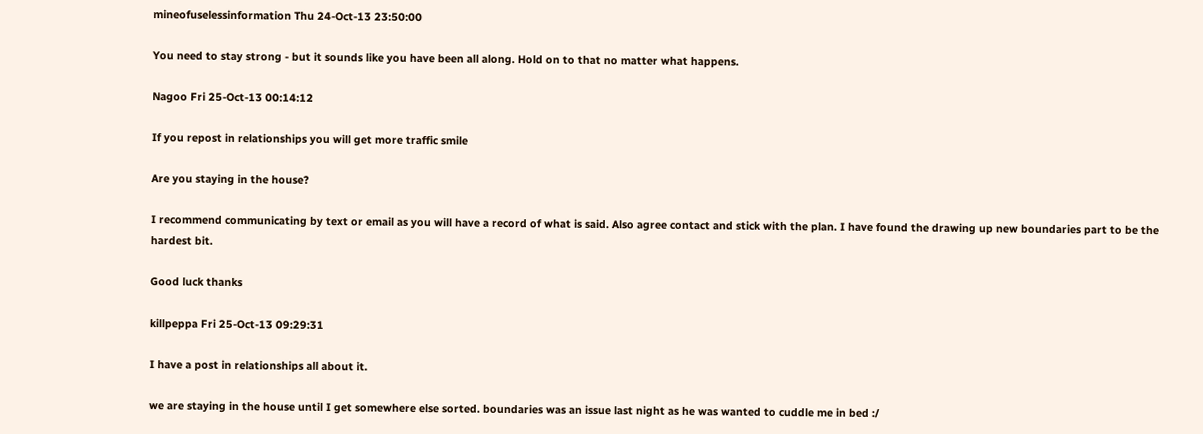mineofuselessinformation Thu 24-Oct-13 23:50:00

You need to stay strong - but it sounds like you have been all along. Hold on to that no matter what happens.

Nagoo Fri 25-Oct-13 00:14:12

If you repost in relationships you will get more traffic smile

Are you staying in the house?

I recommend communicating by text or email as you will have a record of what is said. Also agree contact and stick with the plan. I have found the drawing up new boundaries part to be the hardest bit.

Good luck thanks

killpeppa Fri 25-Oct-13 09:29:31

I have a post in relationships all about it.

we are staying in the house until I get somewhere else sorted. boundaries was an issue last night as he was wanted to cuddle me in bed :/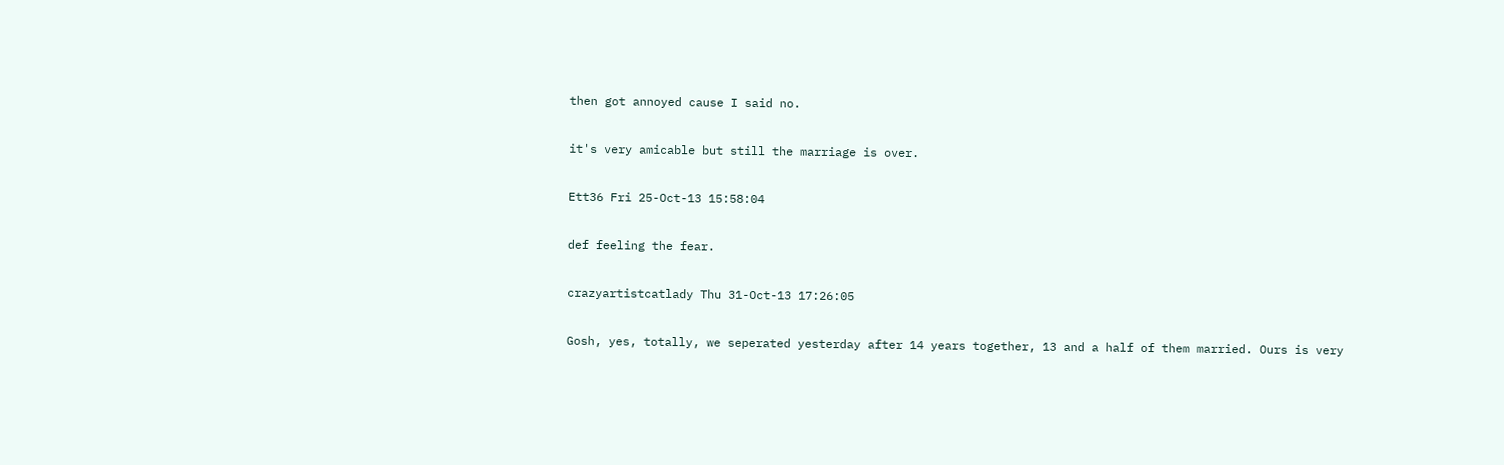then got annoyed cause I said no.

it's very amicable but still the marriage is over.

Ett36 Fri 25-Oct-13 15:58:04

def feeling the fear.

crazyartistcatlady Thu 31-Oct-13 17:26:05

Gosh, yes, totally, we seperated yesterday after 14 years together, 13 and a half of them married. Ours is very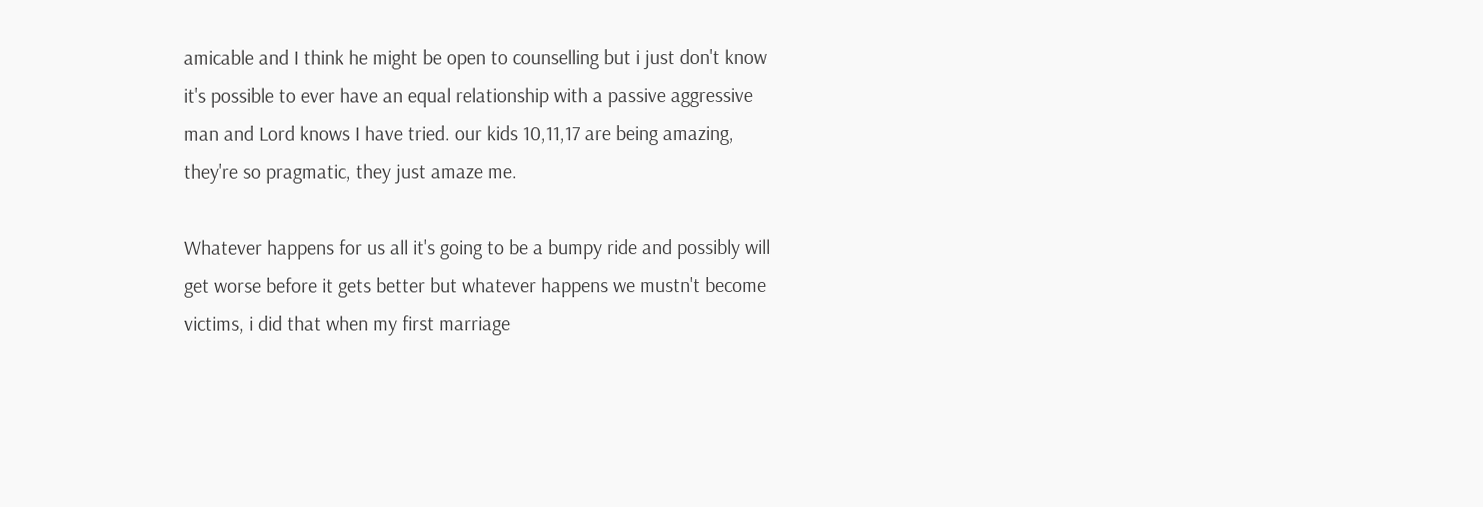amicable and I think he might be open to counselling but i just don't know it's possible to ever have an equal relationship with a passive aggressive man and Lord knows I have tried. our kids 10,11,17 are being amazing, they're so pragmatic, they just amaze me.

Whatever happens for us all it's going to be a bumpy ride and possibly will get worse before it gets better but whatever happens we mustn't become victims, i did that when my first marriage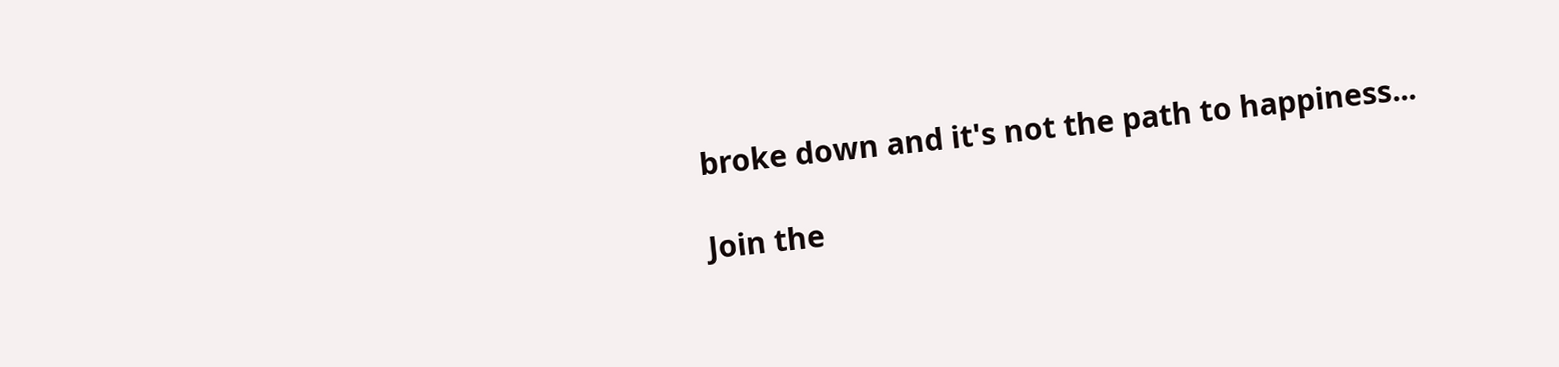broke down and it's not the path to happiness...

Join the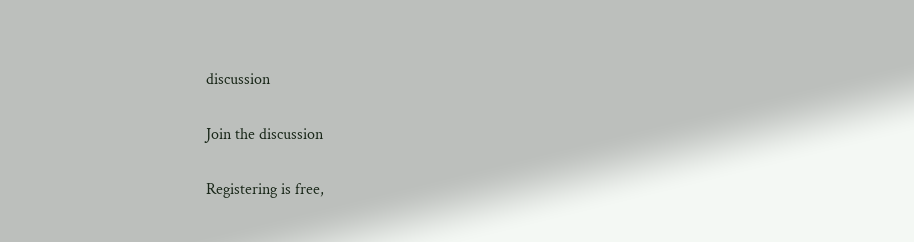discussion

Join the discussion

Registering is free,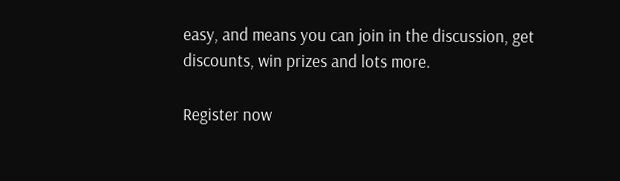easy, and means you can join in the discussion, get discounts, win prizes and lots more.

Register now